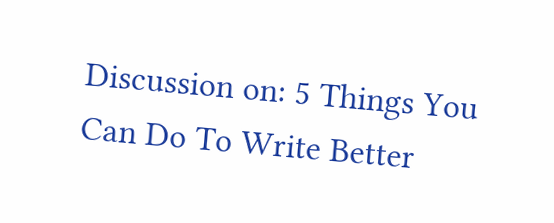Discussion on: 5 Things You Can Do To Write Better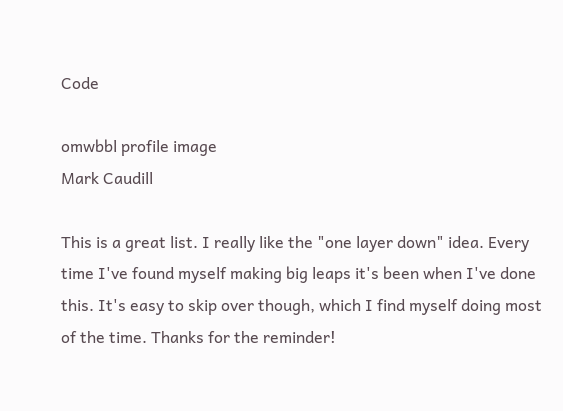Code

omwbbl profile image
Mark Caudill

This is a great list. I really like the "one layer down" idea. Every time I've found myself making big leaps it's been when I've done this. It's easy to skip over though, which I find myself doing most of the time. Thanks for the reminder!